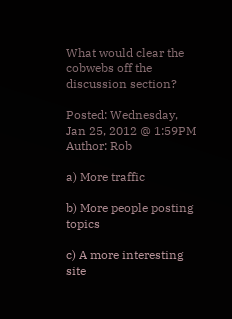What would clear the cobwebs off the discussion section?

Posted: Wednesday, Jan 25, 2012 @ 1:59PM
Author: Rob

a) More traffic

b) More people posting topics

c) A more interesting site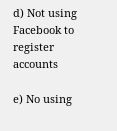d) Not using Facebook to register accounts

e) No using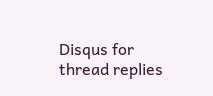Disqus for thread replies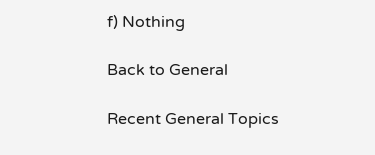f) Nothing

Back to General

Recent General Topics